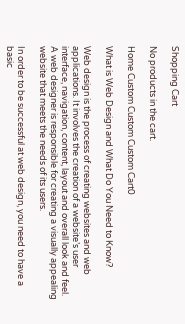Shopping Cart

No products in the cart.

Home Custom Custom Custom Cart0

What is Web Design and What Do You Need to Know?

Web design is the process of creating websites and web applications. It involves the creation of a website’s user interface, navigation, content, layout and overall look and feel. A web designer is responsible for creating a visually appealing website that meets the needs of its users.

In order to be successful at web design, you need to have a basic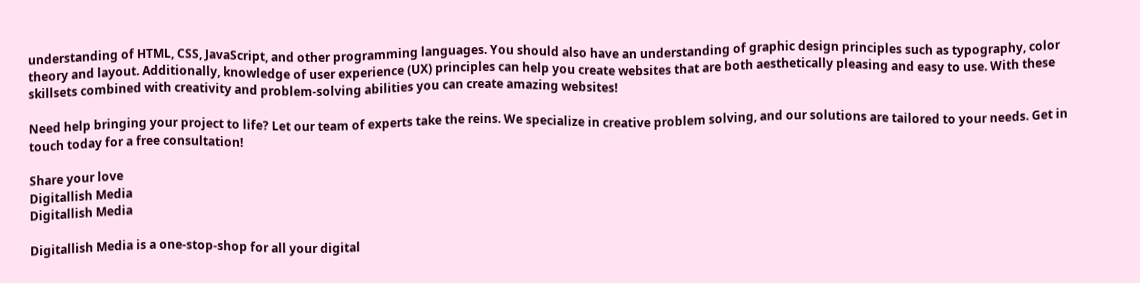understanding of HTML, CSS, JavaScript, and other programming languages. You should also have an understanding of graphic design principles such as typography, color theory and layout. Additionally, knowledge of user experience (UX) principles can help you create websites that are both aesthetically pleasing and easy to use. With these skillsets combined with creativity and problem-solving abilities you can create amazing websites!

Need help bringing your project to life? Let our team of experts take the reins. We specialize in creative problem solving, and our solutions are tailored to your needs. Get in touch today for a free consultation!

Share your love
Digitallish Media
Digitallish Media

Digitallish Media is a one-stop-shop for all your digital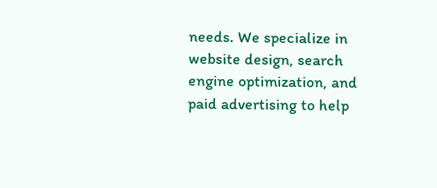needs. We specialize in website design, search engine optimization, and paid advertising to help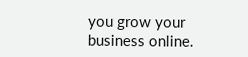you grow your business online.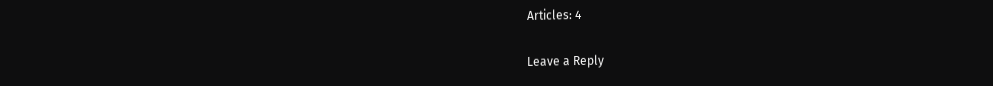Articles: 4

Leave a Reply